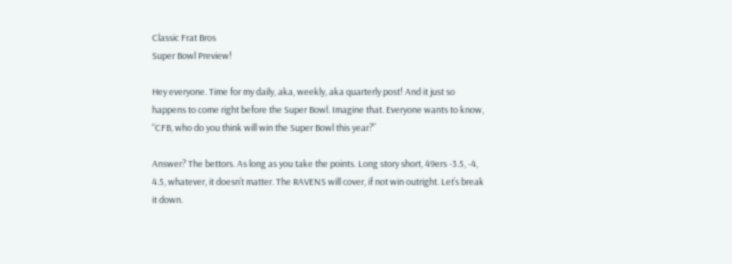Classic Frat Bros
Super Bowl Preview!

Hey everyone. Time for my daily, aka, weekly, aka quarterly post! And it just so happens to come right before the Super Bowl. Imagine that. Everyone wants to know, “CFB, who do you think will win the Super Bowl this year?”

Answer? The bettors. As long as you take the points. Long story short, 49ers -3.5, -4, 4.5, whatever, it doesn’t matter. The RAVENS will cover, if not win outright. Let’s break it down.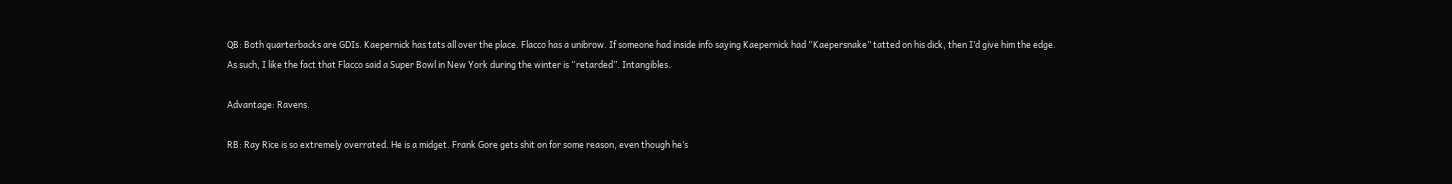QB: Both quarterbacks are GDIs. Kaepernick has tats all over the place. Flacco has a unibrow. If someone had inside info saying Kaepernick had “Kaepersnake” tatted on his dick, then I’d give him the edge. As such, I like the fact that Flacco said a Super Bowl in New York during the winter is “retarded”. Intangibles.

Advantage: Ravens.

RB: Ray Rice is so extremely overrated. He is a midget. Frank Gore gets shit on for some reason, even though he’s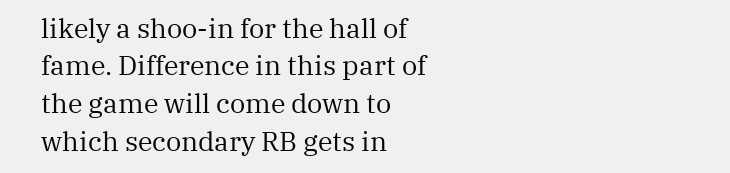likely a shoo-in for the hall of fame. Difference in this part of the game will come down to which secondary RB gets in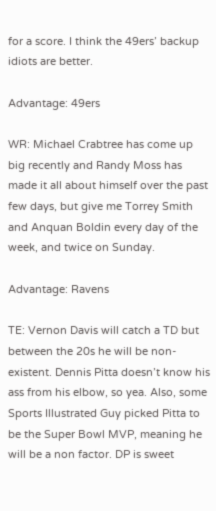for a score. I think the 49ers’ backup idiots are better.

Advantage: 49ers

WR: Michael Crabtree has come up big recently and Randy Moss has made it all about himself over the past few days, but give me Torrey Smith and Anquan Boldin every day of the week, and twice on Sunday.

Advantage: Ravens

TE: Vernon Davis will catch a TD but between the 20s he will be non-existent. Dennis Pitta doesn’t know his ass from his elbow, so yea. Also, some Sports Illustrated Guy picked Pitta to be the Super Bowl MVP, meaning he will be a non factor. DP is sweet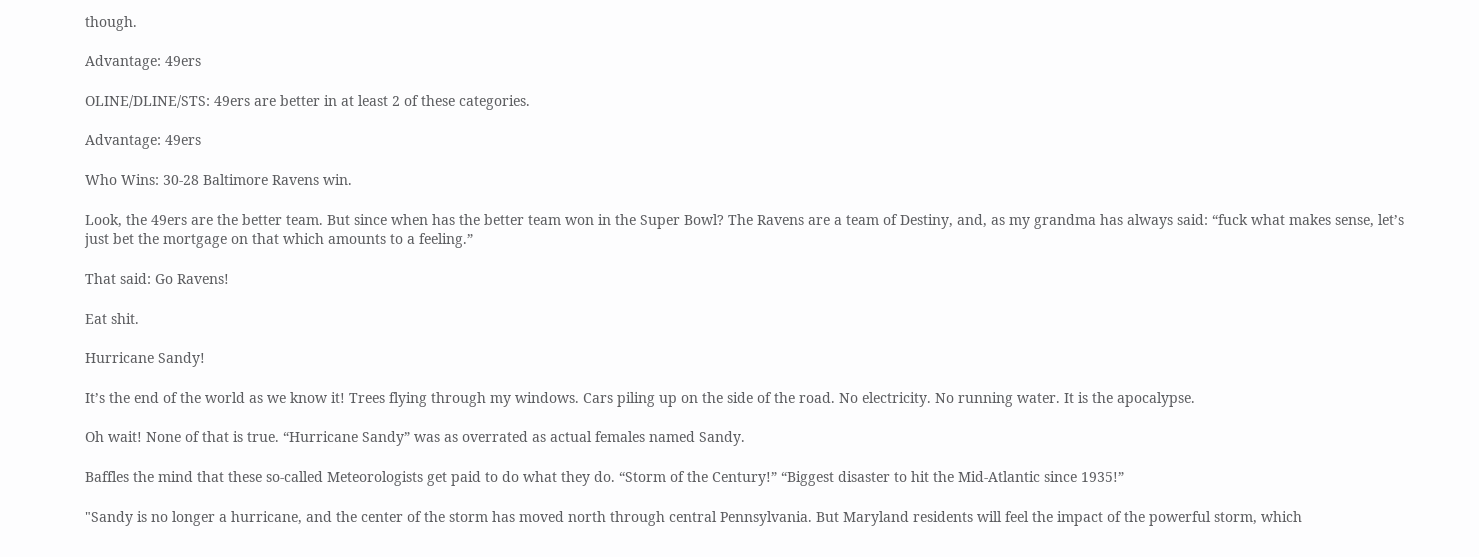though.

Advantage: 49ers

OLINE/DLINE/STS: 49ers are better in at least 2 of these categories.

Advantage: 49ers

Who Wins: 30-28 Baltimore Ravens win.

Look, the 49ers are the better team. But since when has the better team won in the Super Bowl? The Ravens are a team of Destiny, and, as my grandma has always said: “fuck what makes sense, let’s just bet the mortgage on that which amounts to a feeling.”

That said: Go Ravens!

Eat shit.

Hurricane Sandy!

It’s the end of the world as we know it! Trees flying through my windows. Cars piling up on the side of the road. No electricity. No running water. It is the apocalypse.

Oh wait! None of that is true. “Hurricane Sandy” was as overrated as actual females named Sandy.

Baffles the mind that these so-called Meteorologists get paid to do what they do. “Storm of the Century!” “Biggest disaster to hit the Mid-Atlantic since 1935!”

"Sandy is no longer a hurricane, and the center of the storm has moved north through central Pennsylvania. But Maryland residents will feel the impact of the powerful storm, which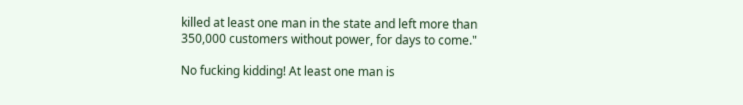killed at least one man in the state and left more than 350,000 customers without power, for days to come."

No fucking kidding! At least one man is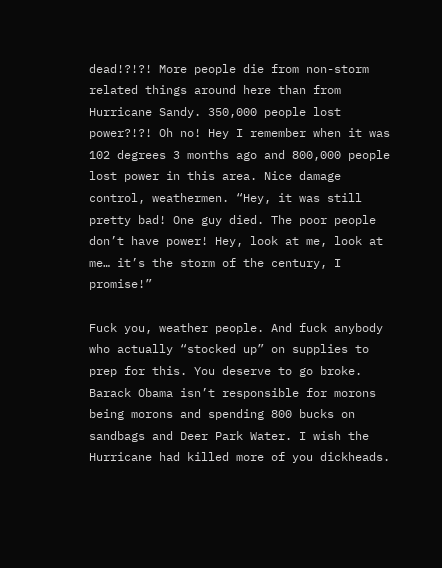dead!?!?! More people die from non-storm related things around here than from Hurricane Sandy. 350,000 people lost power?!?! Oh no! Hey I remember when it was 102 degrees 3 months ago and 800,000 people lost power in this area. Nice damage control, weathermen. “Hey, it was still pretty bad! One guy died. The poor people don’t have power! Hey, look at me, look at me… it’s the storm of the century, I promise!”

Fuck you, weather people. And fuck anybody who actually “stocked up” on supplies to prep for this. You deserve to go broke. Barack Obama isn’t responsible for morons being morons and spending 800 bucks on sandbags and Deer Park Water. I wish the Hurricane had killed more of you dickheads.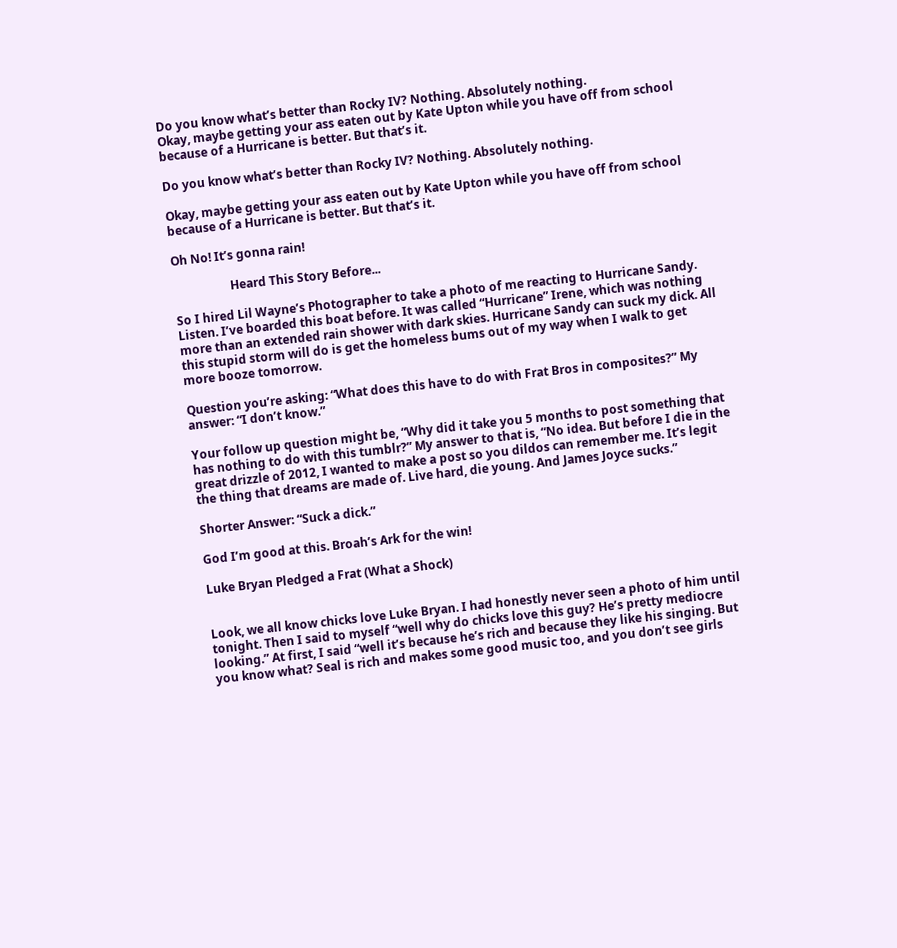Do you know what’s better than Rocky IV? Nothing. Absolutely nothing.
Okay, maybe getting your ass eaten out by Kate Upton while you have off from school because of a Hurricane is better. But that’s it.

Do you know what’s better than Rocky IV? Nothing. Absolutely nothing.

Okay, maybe getting your ass eaten out by Kate Upton while you have off from school because of a Hurricane is better. But that’s it.

Oh No! It’s gonna rain!

                   Heard This Story Before...

So I hired Lil Wayne’s Photographer to take a photo of me reacting to Hurricane Sandy. Listen. I’ve boarded this boat before. It was called “Hurricane” Irene, which was nothing more than an extended rain shower with dark skies. Hurricane Sandy can suck my dick. All this stupid storm will do is get the homeless bums out of my way when I walk to get more booze tomorrow.

Question you’re asking: “What does this have to do with Frat Bros in composites?” My answer: “I don’t know.”

Your follow up question might be, “Why did it take you 5 months to post something that has nothing to do with this tumblr?” My answer to that is, “No idea. But before I die in the great drizzle of 2012, I wanted to make a post so you dildos can remember me. It’s legit the thing that dreams are made of. Live hard, die young. And James Joyce sucks.”

Shorter Answer: “Suck a dick.”

God I’m good at this. Broah’s Ark for the win!

Luke Bryan Pledged a Frat (What a Shock)


Look, we all know chicks love Luke Bryan. I had honestly never seen a photo of him until tonight. Then I said to myself “well why do chicks love this guy? He’s pretty mediocre looking.” At first, I said “well it’s because he’s rich and because they like his singing. But you know what? Seal is rich and makes some good music too, and you don’t see girls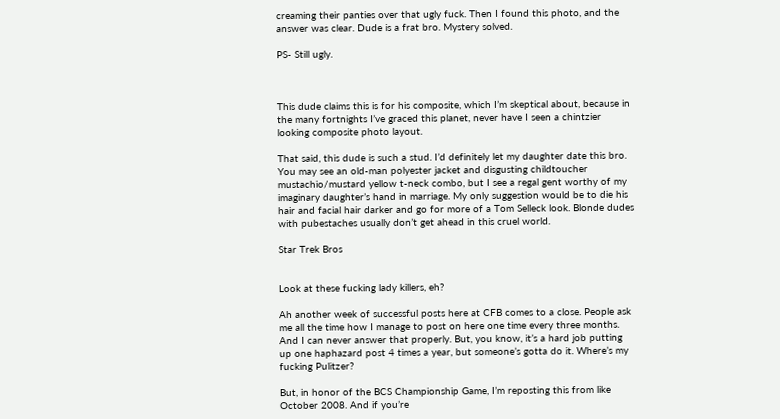creaming their panties over that ugly fuck. Then I found this photo, and the answer was clear. Dude is a frat bro. Mystery solved.

PS- Still ugly.



This dude claims this is for his composite, which I’m skeptical about, because in the many fortnights I’ve graced this planet, never have I seen a chintzier looking composite photo layout.

That said, this dude is such a stud. I’d definitely let my daughter date this bro. You may see an old-man polyester jacket and disgusting childtoucher mustachio/mustard yellow t-neck combo, but I see a regal gent worthy of my imaginary daughter’s hand in marriage. My only suggestion would be to die his hair and facial hair darker and go for more of a Tom Selleck look. Blonde dudes with pubestaches usually don’t get ahead in this cruel world.

Star Trek Bros


Look at these fucking lady killers, eh?

Ah another week of successful posts here at CFB comes to a close. People ask me all the time how I manage to post on here one time every three months. And I can never answer that properly. But, you know, it’s a hard job putting up one haphazard post 4 times a year, but someone’s gotta do it. Where’s my fucking Pulitzer?

But, in honor of the BCS Championship Game, I’m reposting this from like October 2008. And if you’re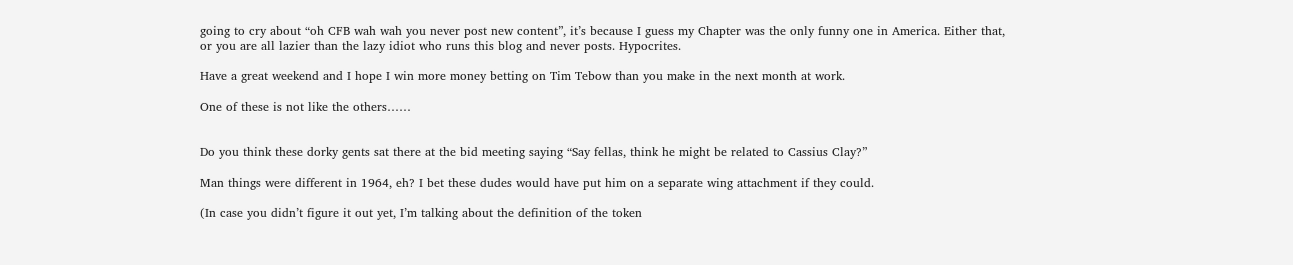going to cry about “oh CFB wah wah you never post new content”, it’s because I guess my Chapter was the only funny one in America. Either that, or you are all lazier than the lazy idiot who runs this blog and never posts. Hypocrites.

Have a great weekend and I hope I win more money betting on Tim Tebow than you make in the next month at work.

One of these is not like the others……


Do you think these dorky gents sat there at the bid meeting saying “Say fellas, think he might be related to Cassius Clay?”

Man things were different in 1964, eh? I bet these dudes would have put him on a separate wing attachment if they could.

(In case you didn’t figure it out yet, I’m talking about the definition of the token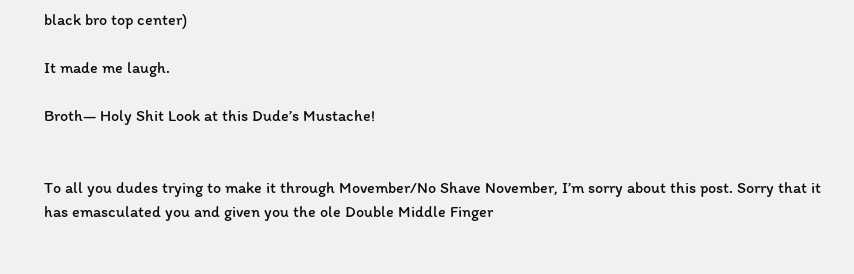black bro top center)

It made me laugh.

Broth— Holy Shit Look at this Dude’s Mustache!


To all you dudes trying to make it through Movember/No Shave November, I’m sorry about this post. Sorry that it has emasculated you and given you the ole Double Middle Finger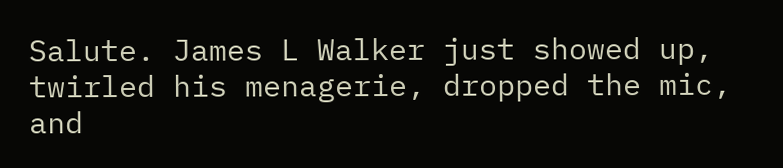Salute. James L Walker just showed up, twirled his menagerie, dropped the mic, and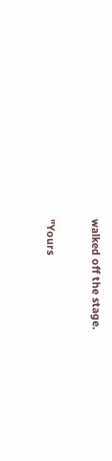walked off the stage.

"Yours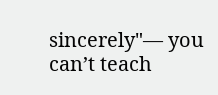sincerely"— you can’t teach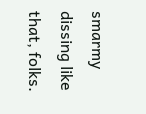smarmy dissing like that, folks.